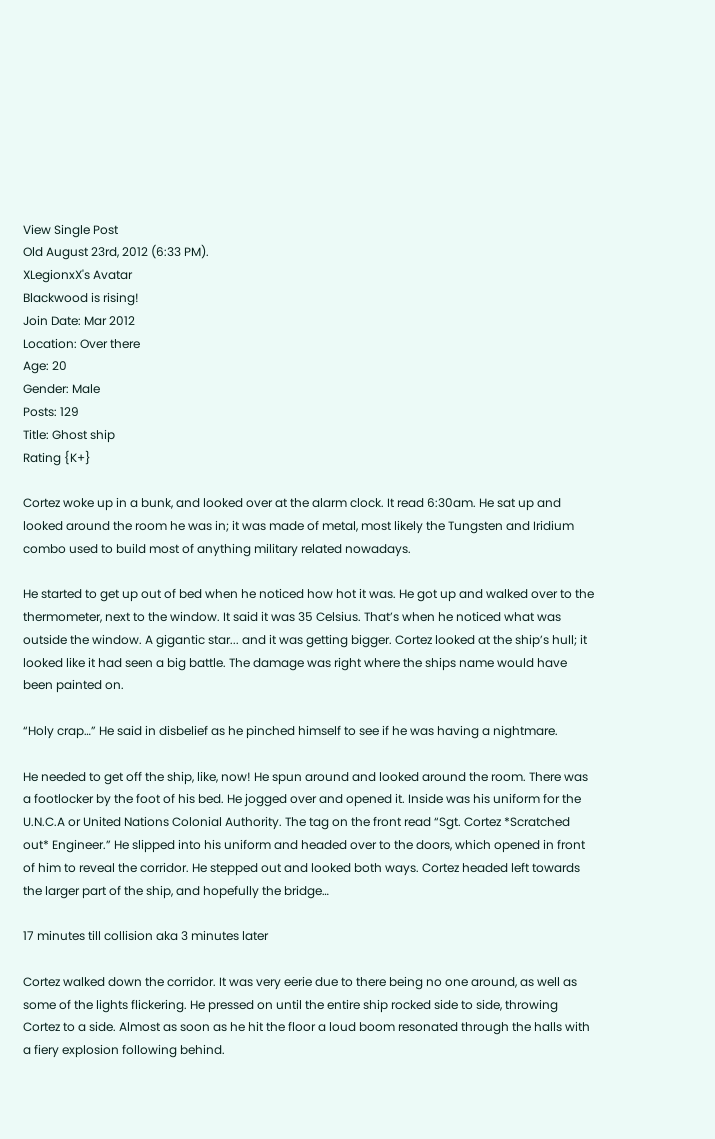View Single Post
Old August 23rd, 2012 (6:33 PM).
XLegionxX's Avatar
Blackwood is rising!
Join Date: Mar 2012
Location: Over there
Age: 20
Gender: Male
Posts: 129
Title: Ghost ship
Rating {K+}

Cortez woke up in a bunk, and looked over at the alarm clock. It read 6:30am. He sat up and looked around the room he was in; it was made of metal, most likely the Tungsten and Iridium combo used to build most of anything military related nowadays.

He started to get up out of bed when he noticed how hot it was. He got up and walked over to the thermometer, next to the window. It said it was 35 Celsius. That’s when he noticed what was outside the window. A gigantic star... and it was getting bigger. Cortez looked at the ship’s hull; it looked like it had seen a big battle. The damage was right where the ships name would have been painted on.

“Holy crap…” He said in disbelief as he pinched himself to see if he was having a nightmare.

He needed to get off the ship, like, now! He spun around and looked around the room. There was a footlocker by the foot of his bed. He jogged over and opened it. Inside was his uniform for the U.N.C.A or United Nations Colonial Authority. The tag on the front read “Sgt. Cortez *Scratched out* Engineer.” He slipped into his uniform and headed over to the doors, which opened in front of him to reveal the corridor. He stepped out and looked both ways. Cortez headed left towards the larger part of the ship, and hopefully the bridge…

17 minutes till collision aka 3 minutes later

Cortez walked down the corridor. It was very eerie due to there being no one around, as well as some of the lights flickering. He pressed on until the entire ship rocked side to side, throwing Cortez to a side. Almost as soon as he hit the floor a loud boom resonated through the halls with a fiery explosion following behind.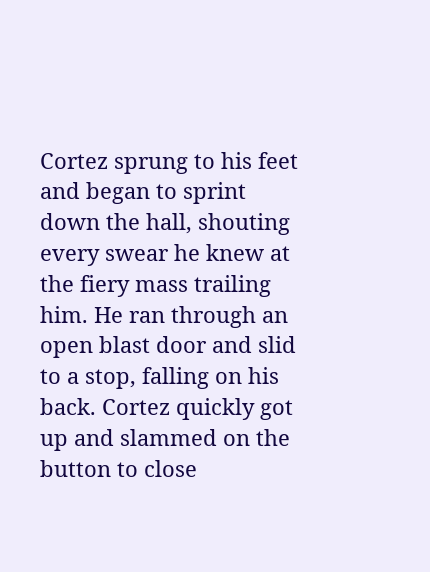Cortez sprung to his feet and began to sprint down the hall, shouting every swear he knew at the fiery mass trailing him. He ran through an open blast door and slid to a stop, falling on his back. Cortez quickly got up and slammed on the button to close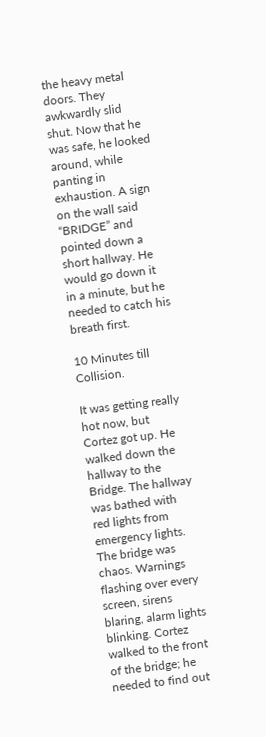the heavy metal doors. They awkwardly slid shut. Now that he was safe, he looked around, while panting in exhaustion. A sign on the wall said “BRIDGE” and pointed down a short hallway. He would go down it in a minute, but he needed to catch his breath first.

10 Minutes till Collision.

It was getting really hot now, but Cortez got up. He walked down the hallway to the Bridge. The hallway was bathed with red lights from emergency lights.
The bridge was chaos. Warnings flashing over every screen, sirens blaring, alarm lights blinking. Cortez walked to the front of the bridge; he needed to find out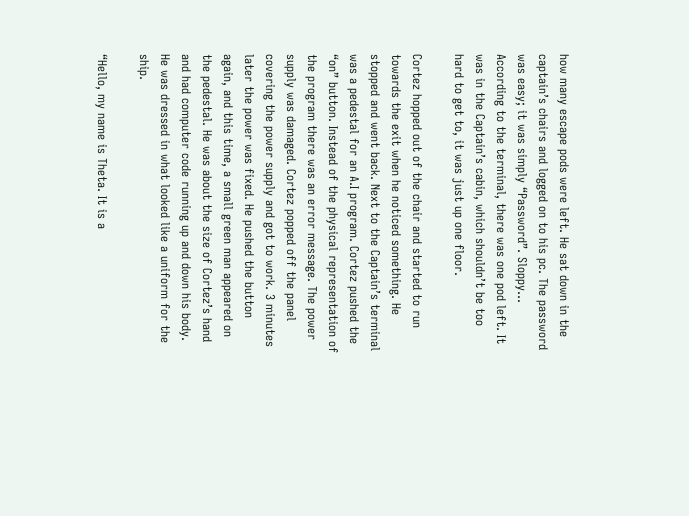how many escape pods were left. He sat down in the captain’s chairs and logged on to his pc. The password was easy; it was simply “Password”. Sloppy… According to the terminal, there was one pod left. It was in the Captain’s cabin, which shouldn’t be too hard to get to, it was just up one floor.

Cortez hopped out of the chair and started to run towards the exit when he noticed something. He stopped and went back. Next to the Captain’s terminal was a pedestal for an A.I program. Cortez pushed the “on” button. Instead of the physical representation of the program there was an error message. The power supply was damaged. Cortez popped off the panel covering the power supply and got to work. 3 minutes later the power was fixed. He pushed the button again, and this time, a small green man appeared on the pedestal. He was about the size of Cortez’s hand and had computer code running up and down his body. He was dressed in what looked like a uniform for the ship.

“Hello, my name is Theta. It is a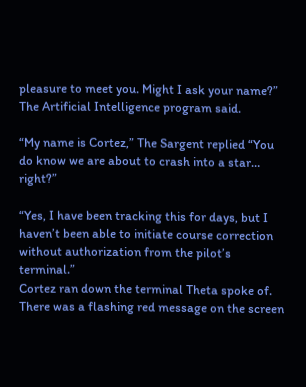pleasure to meet you. Might I ask your name?” The Artificial Intelligence program said.

“My name is Cortez,” The Sargent replied “You do know we are about to crash into a star… right?”

“Yes, I have been tracking this for days, but I haven’t been able to initiate course correction without authorization from the pilot’s terminal.”
Cortez ran down the terminal Theta spoke of. There was a flashing red message on the screen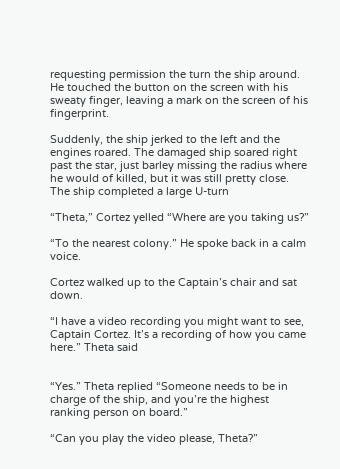requesting permission the turn the ship around. He touched the button on the screen with his sweaty finger, leaving a mark on the screen of his fingerprint.

Suddenly, the ship jerked to the left and the engines roared. The damaged ship soared right past the star, just barley missing the radius where he would of killed, but it was still pretty close. The ship completed a large U-turn

“Theta,” Cortez yelled “Where are you taking us?”

“To the nearest colony.” He spoke back in a calm voice.

Cortez walked up to the Captain’s chair and sat down.

“I have a video recording you might want to see, Captain Cortez. It’s a recording of how you came here.” Theta said


“Yes.” Theta replied “Someone needs to be in charge of the ship, and you’re the highest ranking person on board.”

“Can you play the video please, Theta?”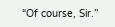“Of course, Sir.”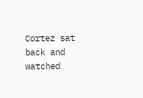Cortez sat back and watched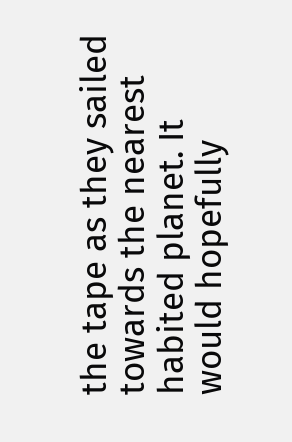the tape as they sailed towards the nearest habited planet. It would hopefully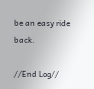be an easy ride back.

//End Log//